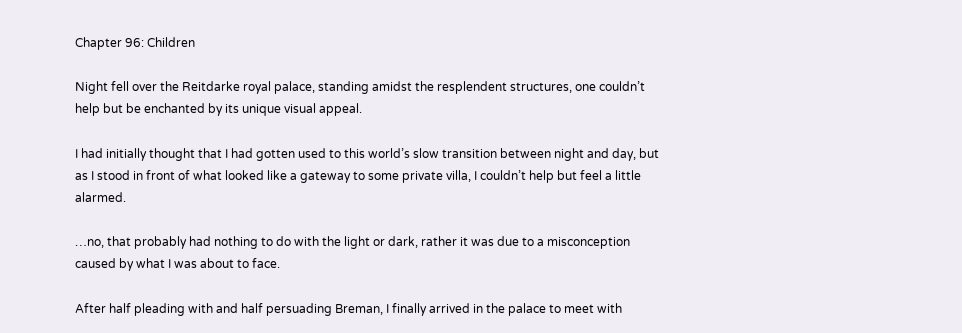Chapter 96: Children

Night fell over the Reitdarke royal palace, standing amidst the resplendent structures, one couldn’t help but be enchanted by its unique visual appeal.

I had initially thought that I had gotten used to this world’s slow transition between night and day, but as I stood in front of what looked like a gateway to some private villa, I couldn’t help but feel a little alarmed.

…no, that probably had nothing to do with the light or dark, rather it was due to a misconception caused by what I was about to face.

After half pleading with and half persuading Breman, I finally arrived in the palace to meet with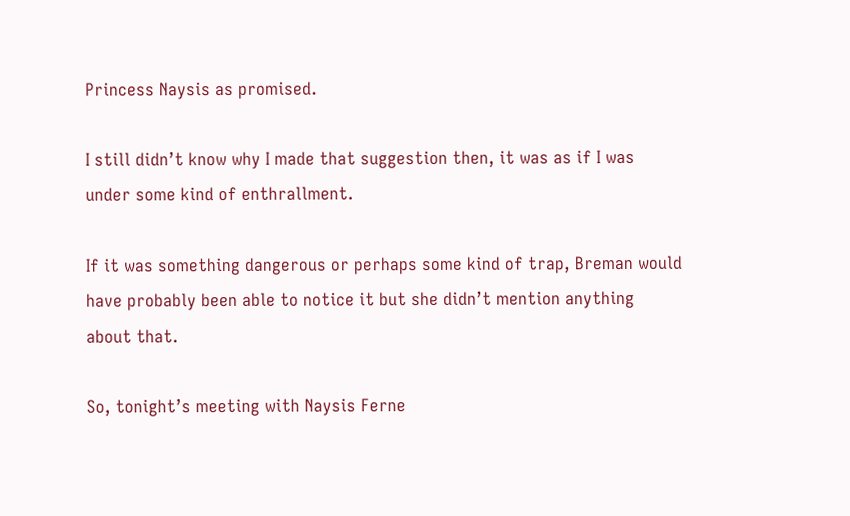Princess Naysis as promised.

I still didn’t know why I made that suggestion then, it was as if I was under some kind of enthrallment.

If it was something dangerous or perhaps some kind of trap, Breman would have probably been able to notice it but she didn’t mention anything about that.

So, tonight’s meeting with Naysis Ferne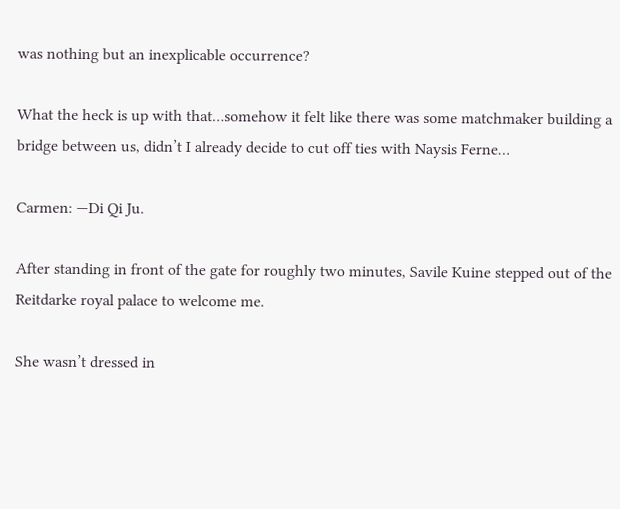was nothing but an inexplicable occurrence?

What the heck is up with that…somehow it felt like there was some matchmaker building a bridge between us, didn’t I already decide to cut off ties with Naysis Ferne…

Carmen: —Di Qi Ju.

After standing in front of the gate for roughly two minutes, Savile Kuine stepped out of the Reitdarke royal palace to welcome me.

She wasn’t dressed in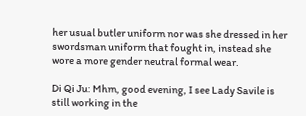her usual butler uniform nor was she dressed in her swordsman uniform that fought in, instead she wore a more gender neutral formal wear.

Di Qi Ju: Mhm, good evening, I see Lady Savile is still working in the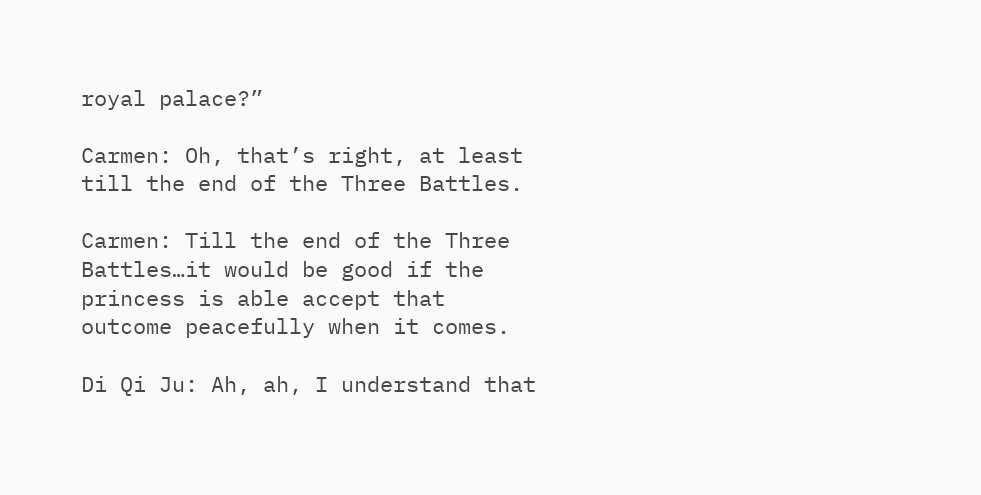royal palace?”

Carmen: Oh, that’s right, at least till the end of the Three Battles.

Carmen: Till the end of the Three Battles…it would be good if the princess is able accept that outcome peacefully when it comes.

Di Qi Ju: Ah, ah, I understand that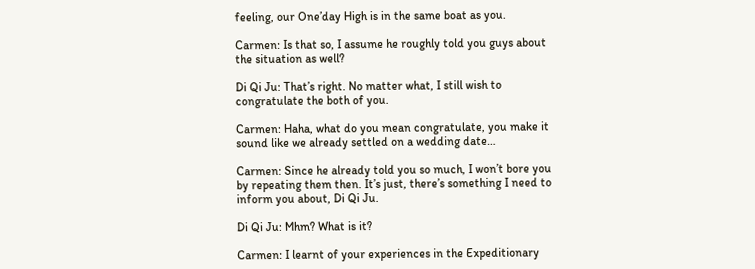feeling, our One’day High is in the same boat as you.

Carmen: Is that so, I assume he roughly told you guys about the situation as well?

Di Qi Ju: That’s right. No matter what, I still wish to congratulate the both of you.

Carmen: Haha, what do you mean congratulate, you make it sound like we already settled on a wedding date…

Carmen: Since he already told you so much, I won’t bore you by repeating them then. It’s just, there’s something I need to inform you about, Di Qi Ju.

Di Qi Ju: Mhm? What is it?

Carmen: I learnt of your experiences in the Expeditionary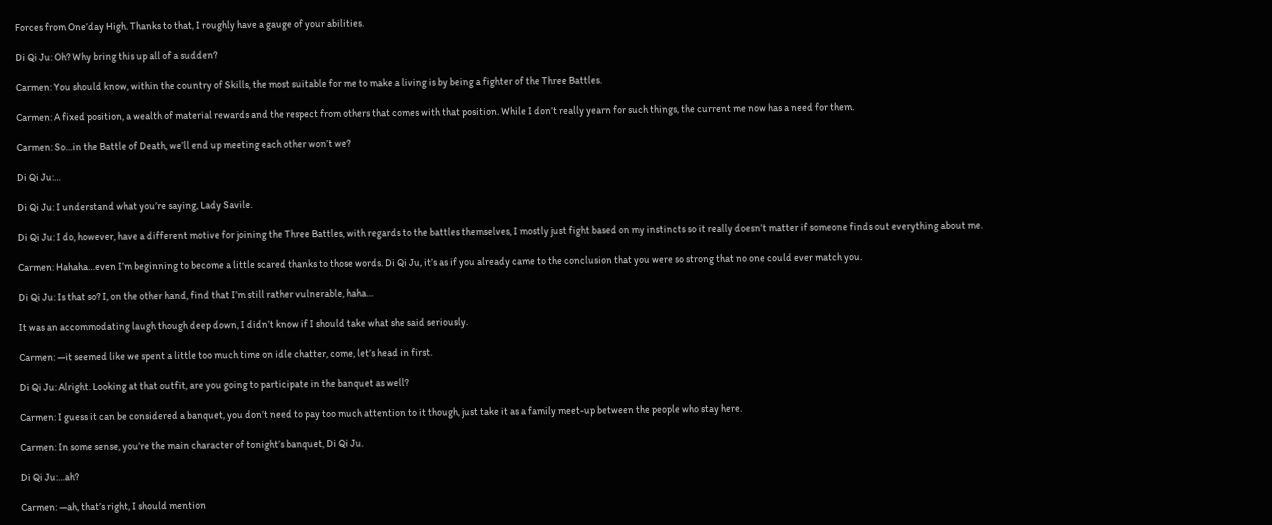Forces from One’day High. Thanks to that, I roughly have a gauge of your abilities.

Di Qi Ju: Oh? Why bring this up all of a sudden?

Carmen: You should know, within the country of Skills, the most suitable for me to make a living is by being a fighter of the Three Battles.

Carmen: A fixed position, a wealth of material rewards and the respect from others that comes with that position. While I don’t really yearn for such things, the current me now has a need for them.

Carmen: So…in the Battle of Death, we’ll end up meeting each other won’t we?

Di Qi Ju:…

Di Qi Ju: I understand what you’re saying, Lady Savile.

Di Qi Ju: I do, however, have a different motive for joining the Three Battles, with regards to the battles themselves, I mostly just fight based on my instincts so it really doesn’t matter if someone finds out everything about me.

Carmen: Hahaha…even I’m beginning to become a little scared thanks to those words. Di Qi Ju, it’s as if you already came to the conclusion that you were so strong that no one could ever match you.

Di Qi Ju: Is that so? I, on the other hand, find that I’m still rather vulnerable, haha…

It was an accommodating laugh though deep down, I didn’t know if I should take what she said seriously.

Carmen: —it seemed like we spent a little too much time on idle chatter, come, let’s head in first.

Di Qi Ju: Alright. Looking at that outfit, are you going to participate in the banquet as well?

Carmen: I guess it can be considered a banquet, you don’t need to pay too much attention to it though, just take it as a family meet-up between the people who stay here.

Carmen: In some sense, you’re the main character of tonight’s banquet, Di Qi Ju.

Di Qi Ju:…ah?

Carmen: —ah, that’s right, I should mention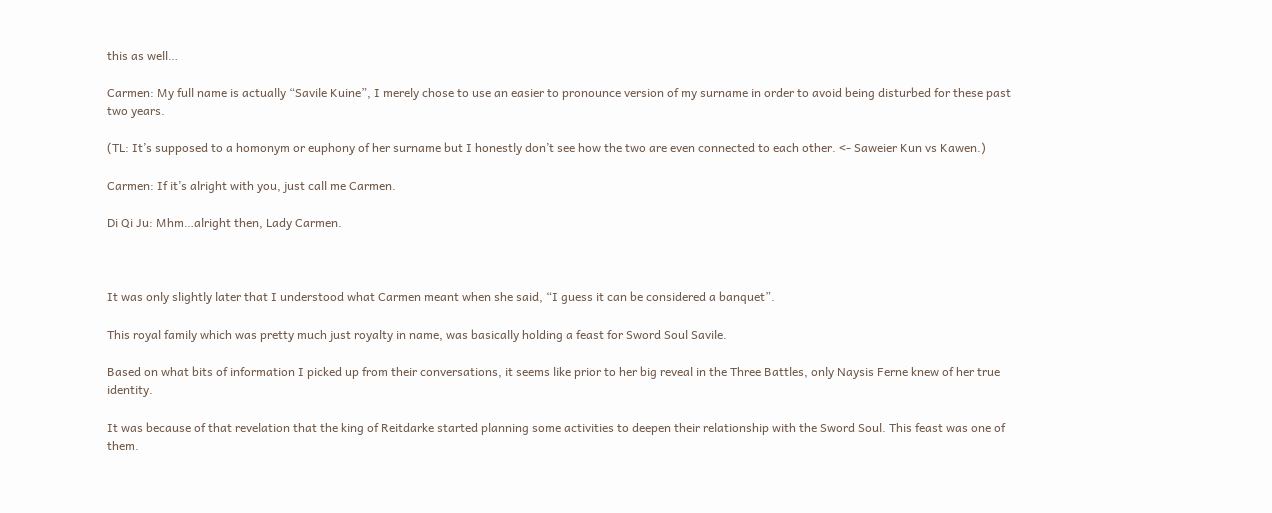this as well…

Carmen: My full name is actually “Savile Kuine”, I merely chose to use an easier to pronounce version of my surname in order to avoid being disturbed for these past two years.

(TL: It’s supposed to a homonym or euphony of her surname but I honestly don’t see how the two are even connected to each other. <- Saweier Kun vs Kawen.)

Carmen: If it’s alright with you, just call me Carmen.

Di Qi Ju: Mhm…alright then, Lady Carmen.



It was only slightly later that I understood what Carmen meant when she said, “I guess it can be considered a banquet”.

This royal family which was pretty much just royalty in name, was basically holding a feast for Sword Soul Savile.

Based on what bits of information I picked up from their conversations, it seems like prior to her big reveal in the Three Battles, only Naysis Ferne knew of her true identity.

It was because of that revelation that the king of Reitdarke started planning some activities to deepen their relationship with the Sword Soul. This feast was one of them.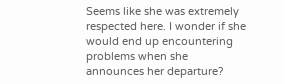Seems like she was extremely respected here. I wonder if she would end up encountering problems when she announces her departure?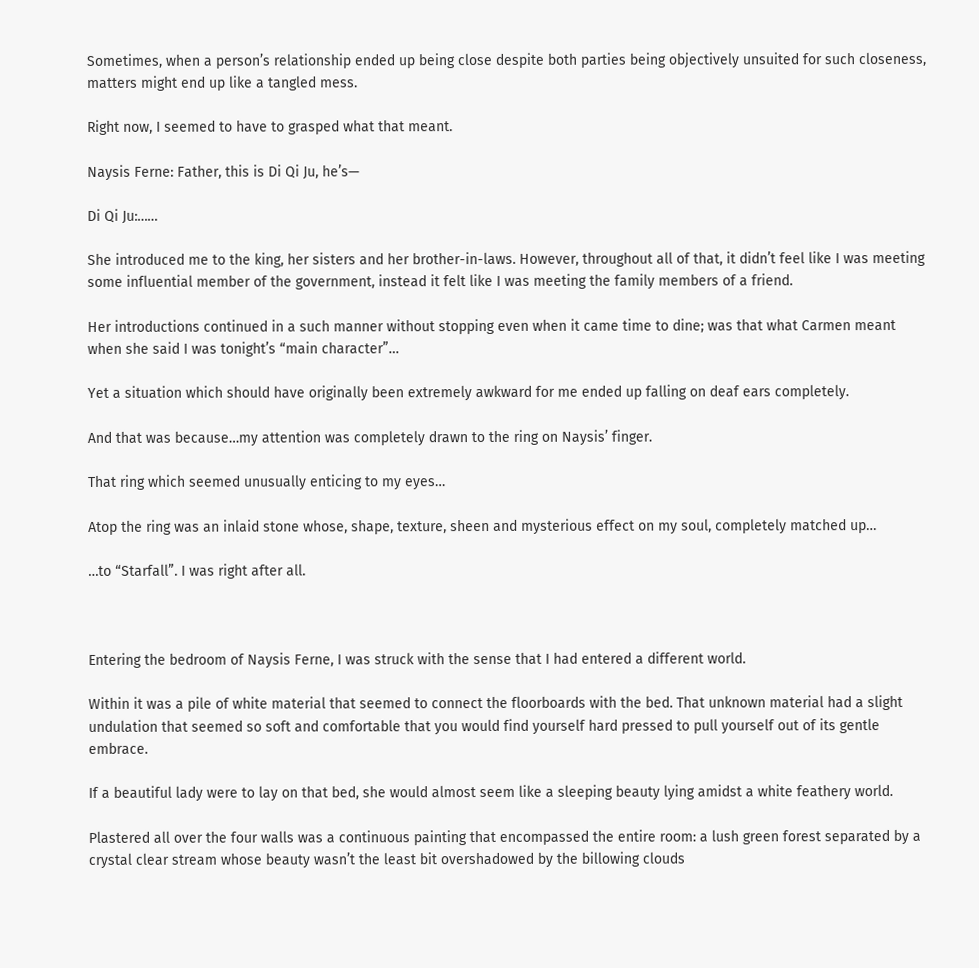Sometimes, when a person’s relationship ended up being close despite both parties being objectively unsuited for such closeness, matters might end up like a tangled mess.

Right now, I seemed to have to grasped what that meant.

Naysis Ferne: Father, this is Di Qi Ju, he’s—

Di Qi Ju:……

She introduced me to the king, her sisters and her brother-in-laws. However, throughout all of that, it didn’t feel like I was meeting some influential member of the government, instead it felt like I was meeting the family members of a friend.

Her introductions continued in a such manner without stopping even when it came time to dine; was that what Carmen meant when she said I was tonight’s “main character”…

Yet a situation which should have originally been extremely awkward for me ended up falling on deaf ears completely.

And that was because…my attention was completely drawn to the ring on Naysis’ finger.

That ring which seemed unusually enticing to my eyes…

Atop the ring was an inlaid stone whose, shape, texture, sheen and mysterious effect on my soul, completely matched up…

…to “Starfall”. I was right after all.



Entering the bedroom of Naysis Ferne, I was struck with the sense that I had entered a different world.

Within it was a pile of white material that seemed to connect the floorboards with the bed. That unknown material had a slight undulation that seemed so soft and comfortable that you would find yourself hard pressed to pull yourself out of its gentle embrace.

If a beautiful lady were to lay on that bed, she would almost seem like a sleeping beauty lying amidst a white feathery world.

Plastered all over the four walls was a continuous painting that encompassed the entire room: a lush green forest separated by a crystal clear stream whose beauty wasn’t the least bit overshadowed by the billowing clouds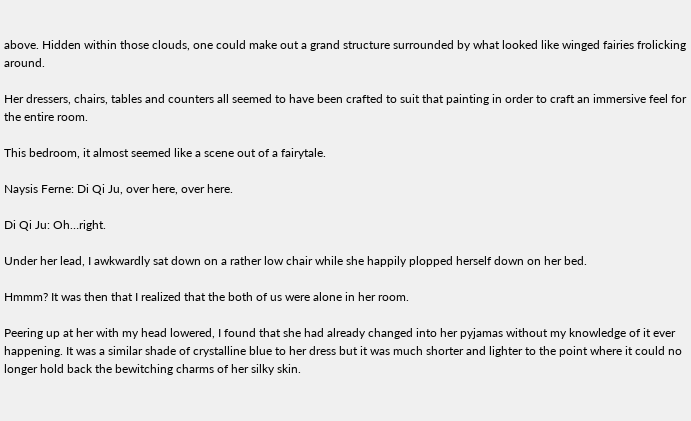above. Hidden within those clouds, one could make out a grand structure surrounded by what looked like winged fairies frolicking around.

Her dressers, chairs, tables and counters all seemed to have been crafted to suit that painting in order to craft an immersive feel for the entire room.

This bedroom, it almost seemed like a scene out of a fairytale.

Naysis Ferne: Di Qi Ju, over here, over here.

Di Qi Ju: Oh…right.

Under her lead, I awkwardly sat down on a rather low chair while she happily plopped herself down on her bed.

Hmmm? It was then that I realized that the both of us were alone in her room.

Peering up at her with my head lowered, I found that she had already changed into her pyjamas without my knowledge of it ever happening. It was a similar shade of crystalline blue to her dress but it was much shorter and lighter to the point where it could no longer hold back the bewitching charms of her silky skin.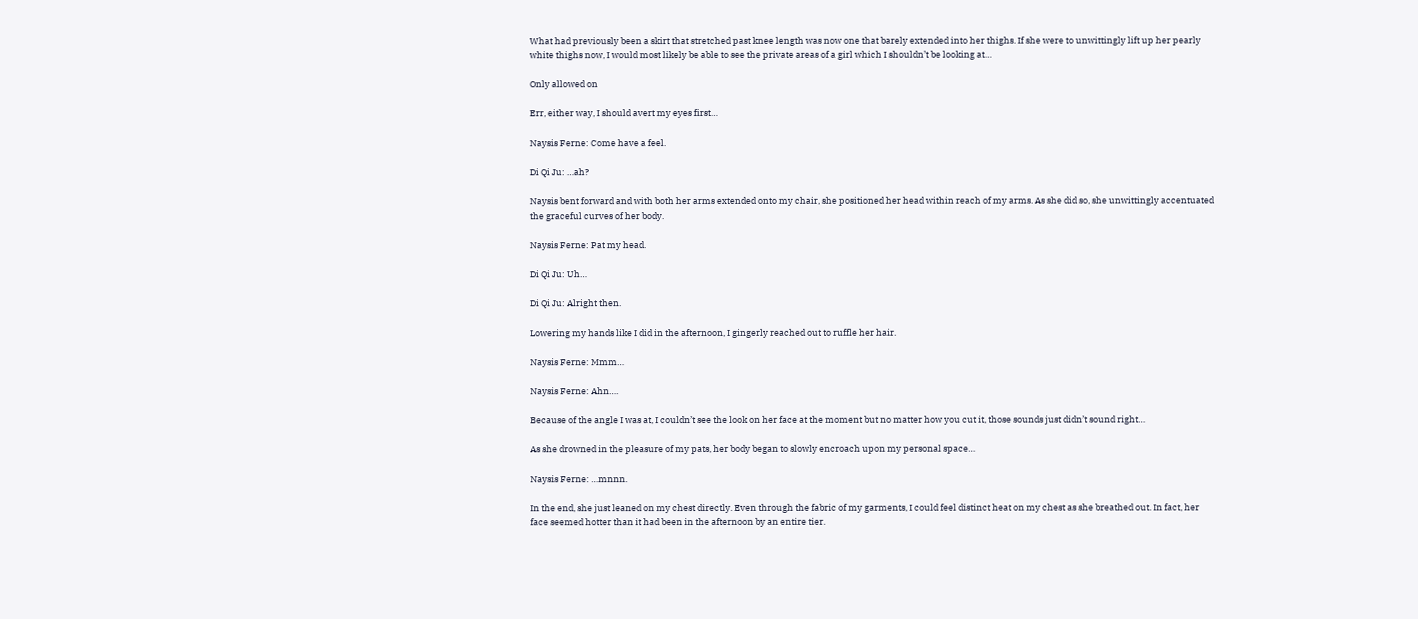What had previously been a skirt that stretched past knee length was now one that barely extended into her thighs. If she were to unwittingly lift up her pearly white thighs now, I would most likely be able to see the private areas of a girl which I shouldn’t be looking at…

Only allowed on

Err, either way, I should avert my eyes first…

Naysis Ferne: Come have a feel.

Di Qi Ju: …ah?

Naysis bent forward and with both her arms extended onto my chair, she positioned her head within reach of my arms. As she did so, she unwittingly accentuated the graceful curves of her body.

Naysis Ferne: Pat my head.

Di Qi Ju: Uh…

Di Qi Ju: Alright then.

Lowering my hands like I did in the afternoon, I gingerly reached out to ruffle her hair.

Naysis Ferne: Mmm…

Naysis Ferne: Ahn….

Because of the angle I was at, I couldn’t see the look on her face at the moment but no matter how you cut it, those sounds just didn’t sound right…

As she drowned in the pleasure of my pats, her body began to slowly encroach upon my personal space…

Naysis Ferne: …mnnn.

In the end, she just leaned on my chest directly. Even through the fabric of my garments, I could feel distinct heat on my chest as she breathed out. In fact, her face seemed hotter than it had been in the afternoon by an entire tier.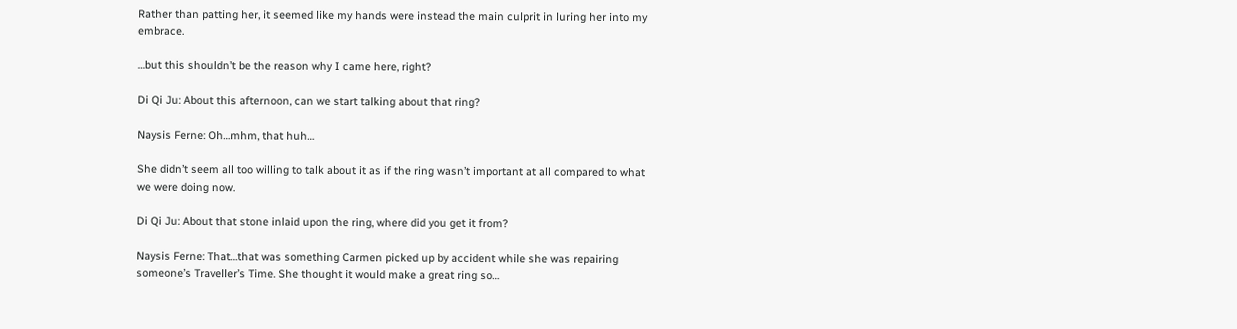Rather than patting her, it seemed like my hands were instead the main culprit in luring her into my embrace.

…but this shouldn’t be the reason why I came here, right?

Di Qi Ju: About this afternoon, can we start talking about that ring?

Naysis Ferne: Oh…mhm, that huh…

She didn’t seem all too willing to talk about it as if the ring wasn’t important at all compared to what we were doing now.

Di Qi Ju: About that stone inlaid upon the ring, where did you get it from?

Naysis Ferne: That…that was something Carmen picked up by accident while she was repairing someone’s Traveller’s Time. She thought it would make a great ring so…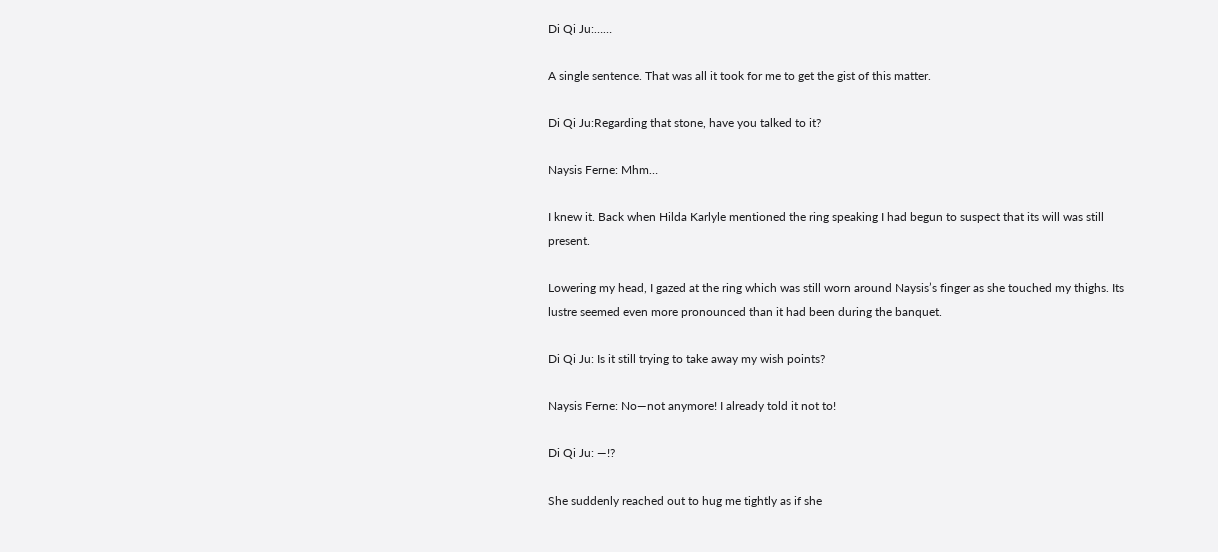Di Qi Ju:……

A single sentence. That was all it took for me to get the gist of this matter.

Di Qi Ju:Regarding that stone, have you talked to it?

Naysis Ferne: Mhm…

I knew it. Back when Hilda Karlyle mentioned the ring speaking I had begun to suspect that its will was still present.

Lowering my head, I gazed at the ring which was still worn around Naysis’s finger as she touched my thighs. Its lustre seemed even more pronounced than it had been during the banquet.

Di Qi Ju: Is it still trying to take away my wish points?

Naysis Ferne: No—not anymore! I already told it not to!

Di Qi Ju: —!?

She suddenly reached out to hug me tightly as if she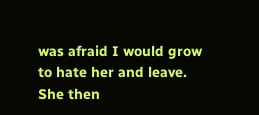was afraid I would grow to hate her and leave. She then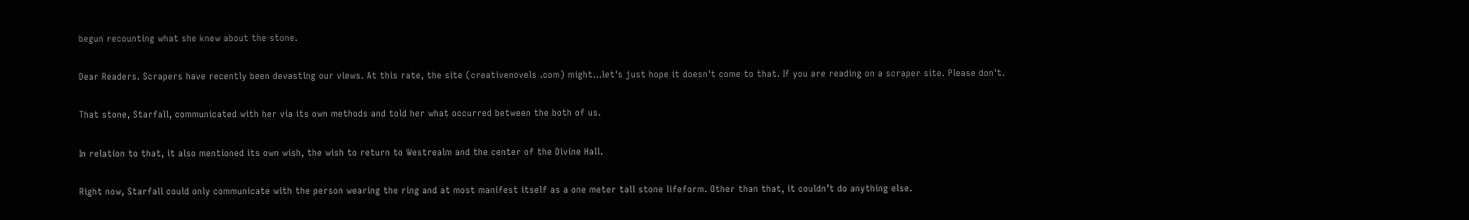begun recounting what she knew about the stone.

Dear Readers. Scrapers have recently been devasting our views. At this rate, the site (creativenovels .com) might...let's just hope it doesn't come to that. If you are reading on a scraper site. Please don't.

That stone, Starfall, communicated with her via its own methods and told her what occurred between the both of us.

In relation to that, it also mentioned its own wish, the wish to return to Westrealm and the center of the Divine Hall.

Right now, Starfall could only communicate with the person wearing the ring and at most manifest itself as a one meter tall stone lifeform. Other than that, it couldn’t do anything else.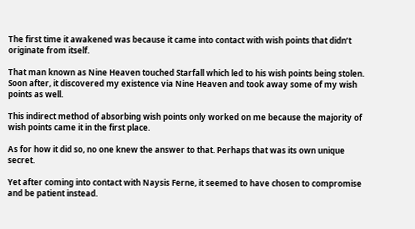The first time it awakened was because it came into contact with wish points that didn’t originate from itself.

That man known as Nine Heaven touched Starfall which led to his wish points being stolen. Soon after, it discovered my existence via Nine Heaven and took away some of my wish points as well.

This indirect method of absorbing wish points only worked on me because the majority of wish points came it in the first place.

As for how it did so, no one knew the answer to that. Perhaps that was its own unique secret.

Yet after coming into contact with Naysis Ferne, it seemed to have chosen to compromise and be patient instead.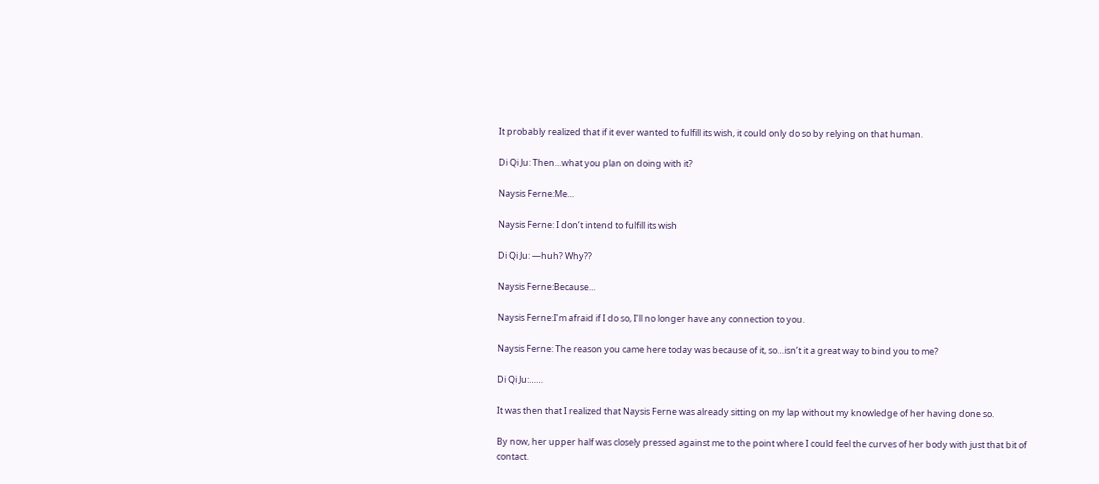It probably realized that if it ever wanted to fulfill its wish, it could only do so by relying on that human.

Di Qi Ju: Then…what you plan on doing with it?

Naysis Ferne:Me…

Naysis Ferne: I don’t intend to fulfill its wish

Di Qi Ju: —huh? Why??

Naysis Ferne:Because…

Naysis Ferne:I’m afraid if I do so, I’ll no longer have any connection to you.

Naysis Ferne: The reason you came here today was because of it, so…isn’t it a great way to bind you to me?

Di Qi Ju:……

It was then that I realized that Naysis Ferne was already sitting on my lap without my knowledge of her having done so.

By now, her upper half was closely pressed against me to the point where I could feel the curves of her body with just that bit of contact.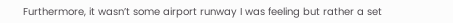Furthermore, it wasn’t some airport runway I was feeling but rather a set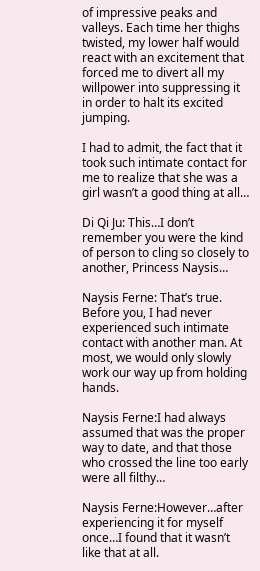of impressive peaks and valleys. Each time her thighs twisted, my lower half would react with an excitement that forced me to divert all my willpower into suppressing it in order to halt its excited jumping.

I had to admit, the fact that it took such intimate contact for me to realize that she was a girl wasn’t a good thing at all…

Di Qi Ju: This…I don’t remember you were the kind of person to cling so closely to another, Princess Naysis…

Naysis Ferne: That’s true. Before you, I had never experienced such intimate contact with another man. At most, we would only slowly work our way up from holding hands.

Naysis Ferne:I had always assumed that was the proper way to date, and that those who crossed the line too early were all filthy…

Naysis Ferne:However…after experiencing it for myself once…I found that it wasn’t like that at all.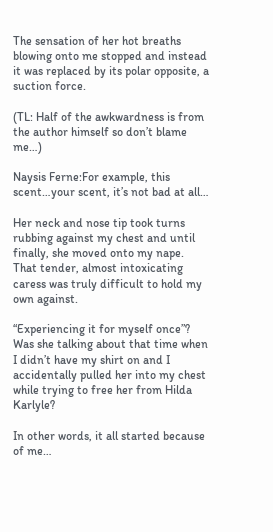The sensation of her hot breaths blowing onto me stopped and instead it was replaced by its polar opposite, a suction force.

(TL: Half of the awkwardness is from the author himself so don’t blame me…)

Naysis Ferne:For example, this scent…your scent, it’s not bad at all…

Her neck and nose tip took turns rubbing against my chest and until finally, she moved onto my nape. That tender, almost intoxicating caress was truly difficult to hold my own against.

“Experiencing it for myself once”? Was she talking about that time when I didn’t have my shirt on and I accidentally pulled her into my chest while trying to free her from Hilda Karlyle?

In other words, it all started because of me…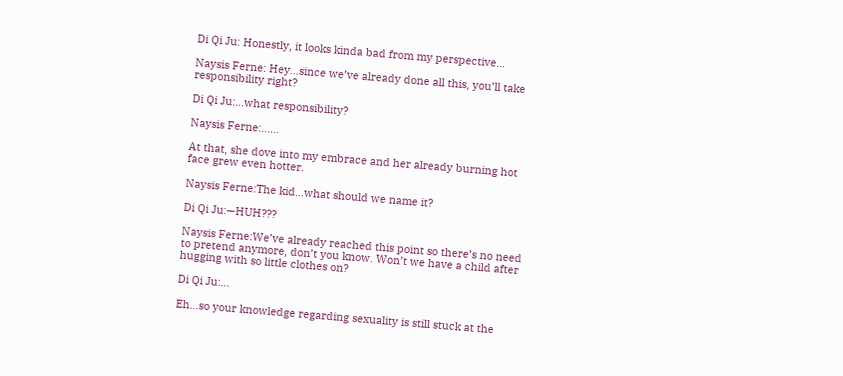Di Qi Ju: Honestly, it looks kinda bad from my perspective…

Naysis Ferne: Hey…since we’ve already done all this, you’ll take responsibility right?

Di Qi Ju:…what responsibility?

Naysis Ferne:……

At that, she dove into my embrace and her already burning hot face grew even hotter.

Naysis Ferne:The kid…what should we name it?

Di Qi Ju:—HUH???

Naysis Ferne:We’ve already reached this point so there’s no need to pretend anymore, don’t you know. Won’t we have a child after hugging with so little clothes on?

Di Qi Ju:…

Eh…so your knowledge regarding sexuality is still stuck at the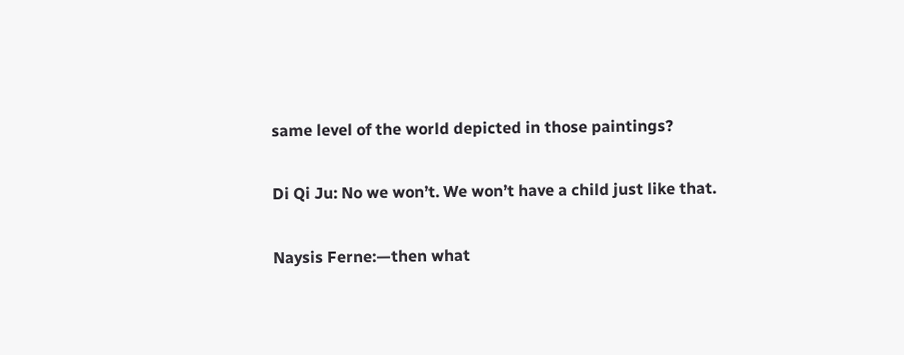same level of the world depicted in those paintings?

Di Qi Ju: No we won’t. We won’t have a child just like that.

Naysis Ferne:—then what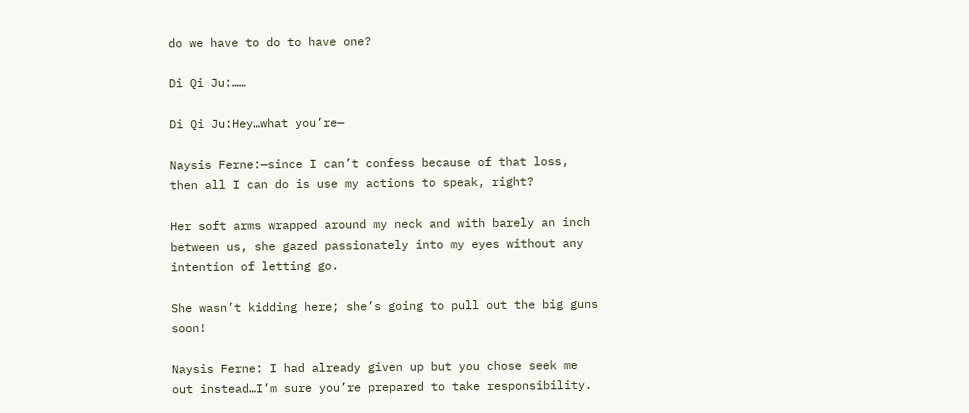do we have to do to have one?

Di Qi Ju:……

Di Qi Ju:Hey…what you’re—

Naysis Ferne:—since I can’t confess because of that loss, then all I can do is use my actions to speak, right?

Her soft arms wrapped around my neck and with barely an inch between us, she gazed passionately into my eyes without any intention of letting go.

She wasn’t kidding here; she’s going to pull out the big guns soon!

Naysis Ferne: I had already given up but you chose seek me out instead…I’m sure you’re prepared to take responsibility.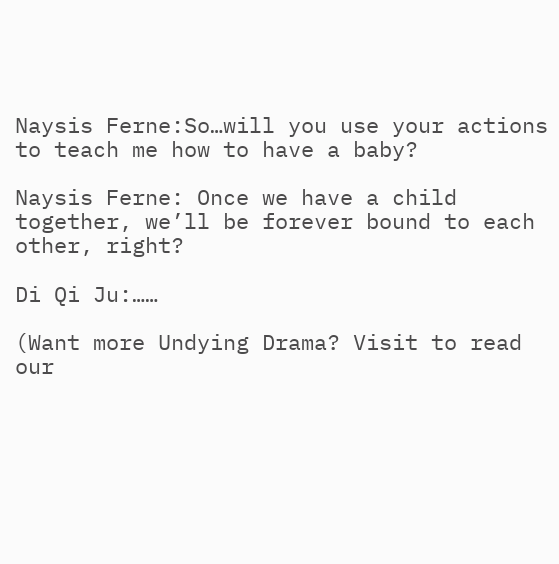Naysis Ferne:So…will you use your actions to teach me how to have a baby?

Naysis Ferne: Once we have a child together, we’ll be forever bound to each other, right?

Di Qi Ju:……

(Want more Undying Drama? Visit to read our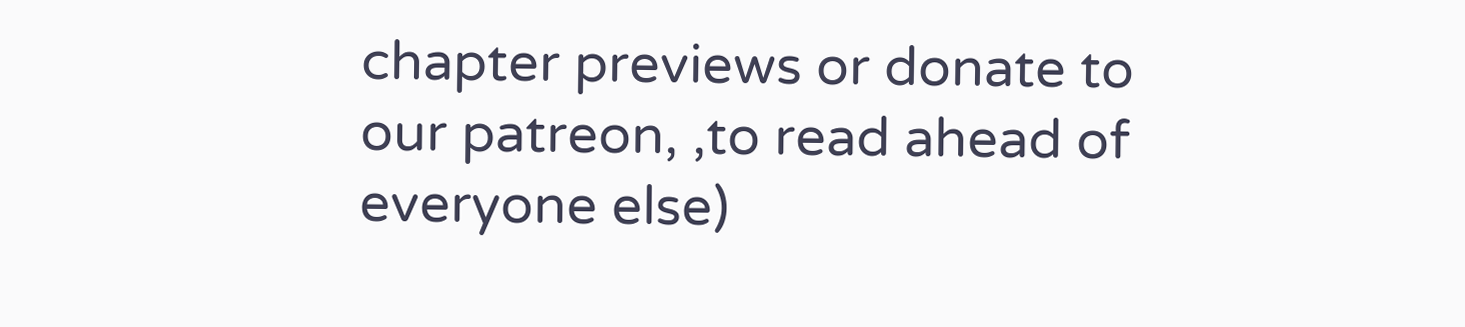chapter previews or donate to our patreon, ,to read ahead of everyone else)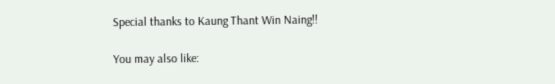Special thanks to Kaung Thant Win Naing!!

You may also like: